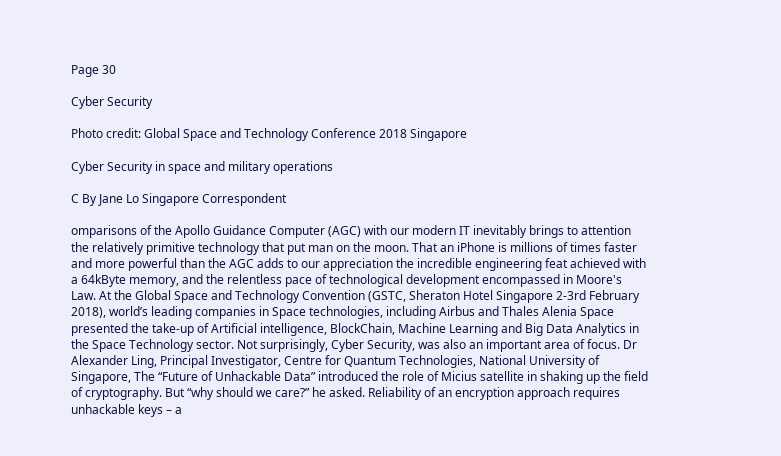Page 30

Cyber Security

Photo credit: Global Space and Technology Conference 2018 Singapore

Cyber Security in space and military operations

C By Jane Lo Singapore Correspondent

omparisons of the Apollo Guidance Computer (AGC) with our modern IT inevitably brings to attention the relatively primitive technology that put man on the moon. That an iPhone is millions of times faster and more powerful than the AGC adds to our appreciation the incredible engineering feat achieved with a 64kByte memory, and the relentless pace of technological development encompassed in Moore's Law. At the Global Space and Technology Convention (GSTC, Sheraton Hotel Singapore 2-3rd February 2018), world’s leading companies in Space technologies, including Airbus and Thales Alenia Space presented the take-up of Artificial intelligence, BlockChain, Machine Learning and Big Data Analytics in the Space Technology sector. Not surprisingly, Cyber Security, was also an important area of focus. Dr Alexander Ling, Principal Investigator, Centre for Quantum Technologies, National University of Singapore, The “Future of Unhackable Data” introduced the role of Micius satellite in shaking up the field of cryptography. But “why should we care?” he asked. Reliability of an encryption approach requires unhackable keys – a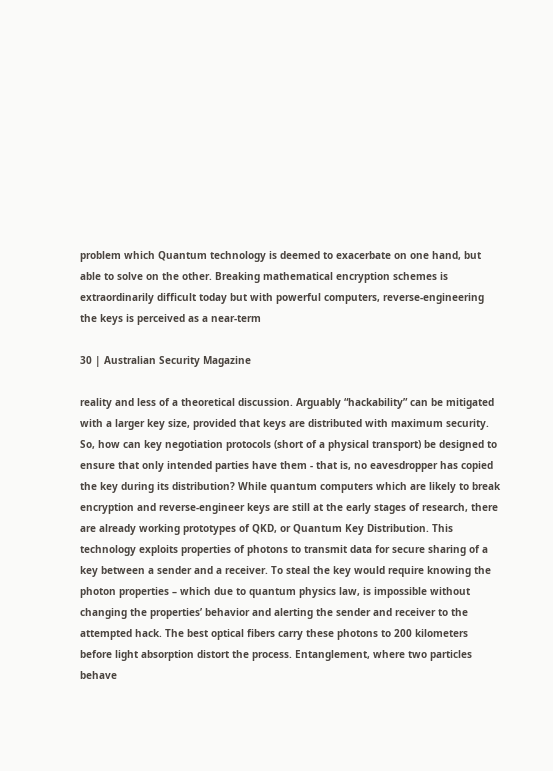problem which Quantum technology is deemed to exacerbate on one hand, but able to solve on the other. Breaking mathematical encryption schemes is extraordinarily difficult today but with powerful computers, reverse-engineering the keys is perceived as a near-term

30 | Australian Security Magazine

reality and less of a theoretical discussion. Arguably “hackability” can be mitigated with a larger key size, provided that keys are distributed with maximum security. So, how can key negotiation protocols (short of a physical transport) be designed to ensure that only intended parties have them - that is, no eavesdropper has copied the key during its distribution? While quantum computers which are likely to break encryption and reverse-engineer keys are still at the early stages of research, there are already working prototypes of QKD, or Quantum Key Distribution. This technology exploits properties of photons to transmit data for secure sharing of a key between a sender and a receiver. To steal the key would require knowing the photon properties – which due to quantum physics law, is impossible without changing the properties’ behavior and alerting the sender and receiver to the attempted hack. The best optical fibers carry these photons to 200 kilometers before light absorption distort the process. Entanglement, where two particles behave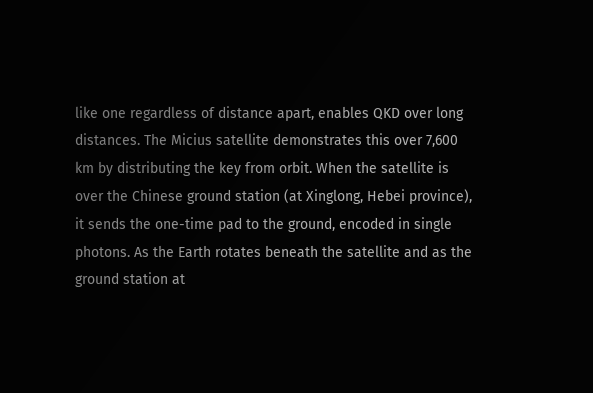like one regardless of distance apart, enables QKD over long distances. The Micius satellite demonstrates this over 7,600 km by distributing the key from orbit. When the satellite is over the Chinese ground station (at Xinglong, Hebei province), it sends the one-time pad to the ground, encoded in single photons. As the Earth rotates beneath the satellite and as the ground station at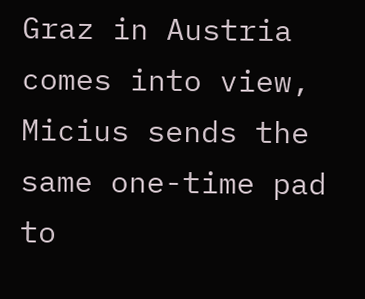Graz in Austria comes into view, Micius sends the same one-time pad to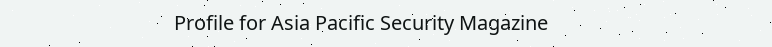Profile for Asia Pacific Security Magazine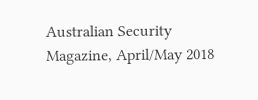Australian Security Magazine, April/May 2018